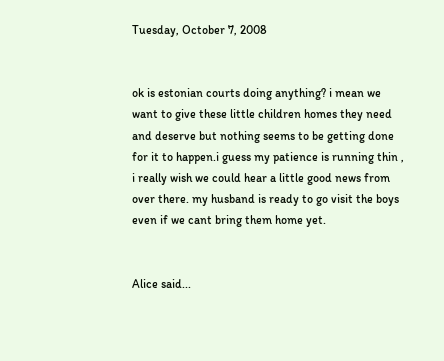Tuesday, October 7, 2008


ok is estonian courts doing anything? i mean we want to give these little children homes they need and deserve but nothing seems to be getting done for it to happen.i guess my patience is running thin , i really wish we could hear a little good news from over there. my husband is ready to go visit the boys even if we cant bring them home yet.


Alice said...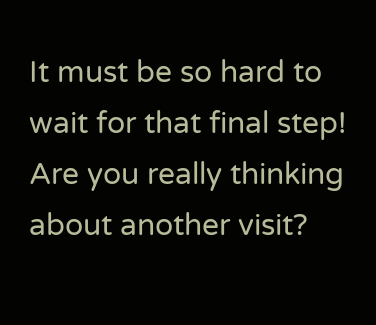It must be so hard to wait for that final step! Are you really thinking about another visit?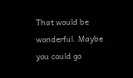That would be wonderful. Maybe you could go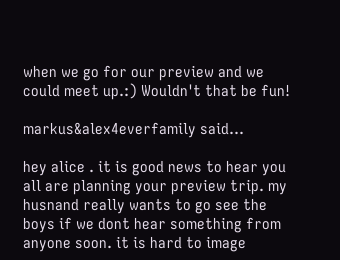when we go for our preview and we could meet up.:) Wouldn't that be fun!

markus&alex4everfamily said...

hey alice . it is good news to hear you all are planning your preview trip. my husnand really wants to go see the boys if we dont hear something from anyone soon. it is hard to image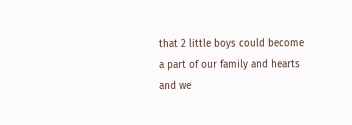that 2 little boys could become a part of our family and hearts and we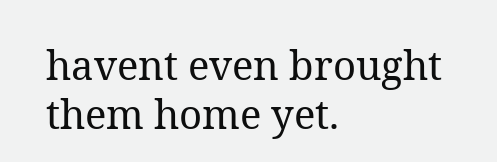havent even brought them home yet.